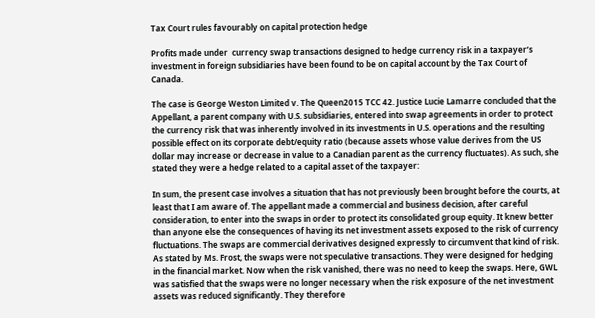Tax Court rules favourably on capital protection hedge

Profits made under  currency swap transactions designed to hedge currency risk in a taxpayer’s investment in foreign subsidiaries have been found to be on capital account by the Tax Court of Canada.

The case is George Weston Limited v. The Queen2015 TCC 42. Justice Lucie Lamarre concluded that the Appellant, a parent company with U.S. subsidiaries, entered into swap agreements in order to protect the currency risk that was inherently involved in its investments in U.S. operations and the resulting possible effect on its corporate debt/equity ratio (because assets whose value derives from the US dollar may increase or decrease in value to a Canadian parent as the currency fluctuates). As such, she stated they were a hedge related to a capital asset of the taxpayer:

In sum, the present case involves a situation that has not previously been brought before the courts, at least that I am aware of. The appellant made a commercial and business decision, after careful consideration, to enter into the swaps in order to protect its consolidated group equity. It knew better than anyone else the consequences of having its net investment assets exposed to the risk of currency fluctuations. The swaps are commercial derivatives designed expressly to circumvent that kind of risk. As stated by Ms. Frost, the swaps were not speculative transactions. They were designed for hedging in the financial market. Now when the risk vanished, there was no need to keep the swaps. Here, GWL was satisfied that the swaps were no longer necessary when the risk exposure of the net investment assets was reduced significantly. They therefore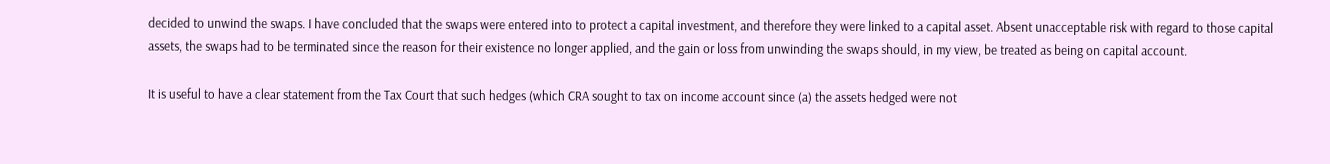decided to unwind the swaps. I have concluded that the swaps were entered into to protect a capital investment, and therefore they were linked to a capital asset. Absent unacceptable risk with regard to those capital assets, the swaps had to be terminated since the reason for their existence no longer applied, and the gain or loss from unwinding the swaps should, in my view, be treated as being on capital account.

It is useful to have a clear statement from the Tax Court that such hedges (which CRA sought to tax on income account since (a) the assets hedged were not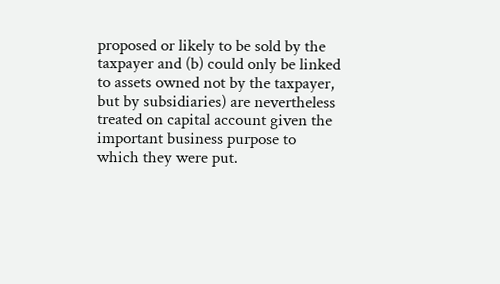proposed or likely to be sold by the taxpayer and (b) could only be linked to assets owned not by the taxpayer, but by subsidiaries) are nevertheless treated on capital account given the important business purpose to which they were put.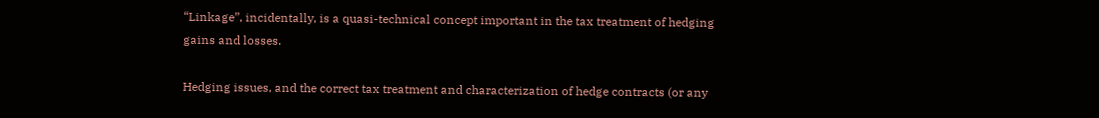“Linkage”, incidentally, is a quasi-technical concept important in the tax treatment of hedging gains and losses.

Hedging issues, and the correct tax treatment and characterization of hedge contracts (or any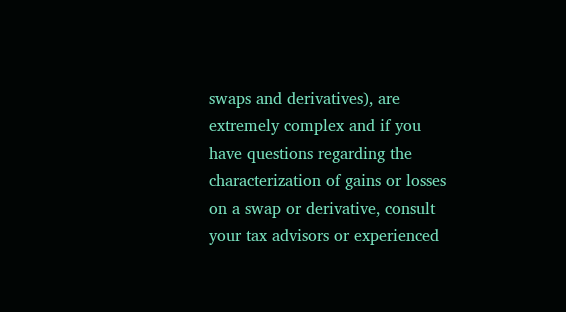swaps and derivatives), are extremely complex and if you have questions regarding the characterization of gains or losses on a swap or derivative, consult your tax advisors or experienced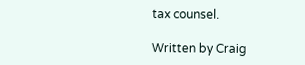tax counsel.

Written by Craig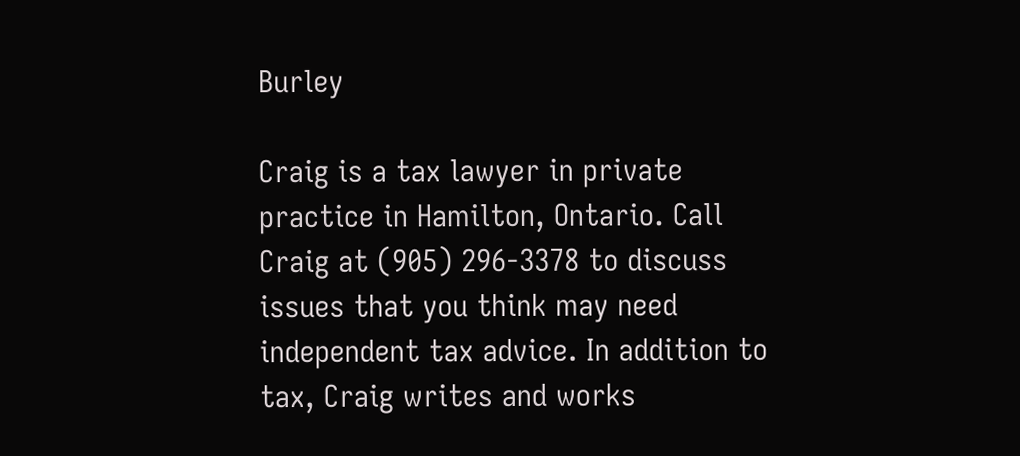Burley

Craig is a tax lawyer in private practice in Hamilton, Ontario. Call Craig at (905) 296-3378 to discuss issues that you think may need independent tax advice. In addition to tax, Craig writes and works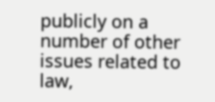publicly on a number of other issues related to law,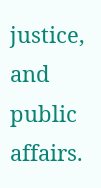justice, and public affairs.